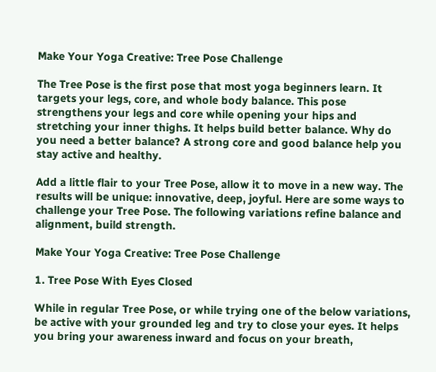Make Your Yoga Creative: Tree Pose Challenge

The Tree Pose is the first pose that most yoga beginners learn. It targets your legs, core, and whole body balance. This pose strengthens your legs and core while opening your hips and stretching your inner thighs. It helps build better balance. Why do you need a better balance? A strong core and good balance help you stay active and healthy.

Add a little flair to your Tree Pose, allow it to move in a new way. The results will be unique: innovative, deep, joyful. Here are some ways to challenge your Tree Pose. The following variations refine balance and alignment, build strength.

Make Your Yoga Creative: Tree Pose Challenge

1. Tree Pose With Eyes Closed

While in regular Tree Pose, or while trying one of the below variations, be active with your grounded leg and try to close your eyes. It helps you bring your awareness inward and focus on your breath,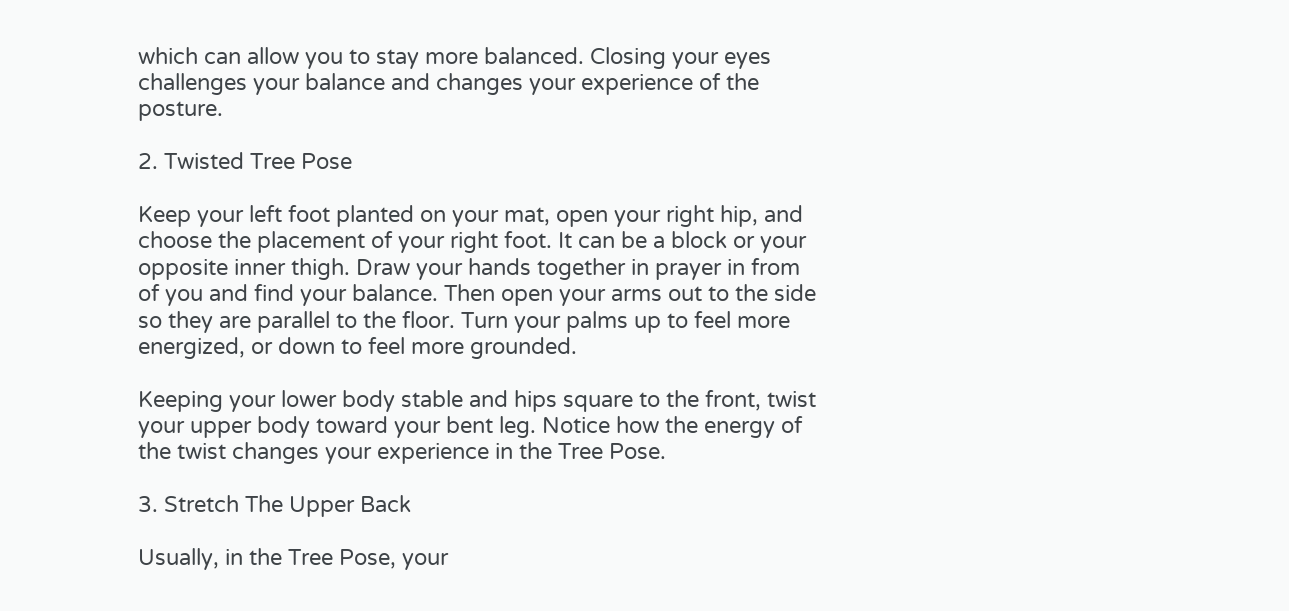which can allow you to stay more balanced. Closing your eyes challenges your balance and changes your experience of the posture.

2. Twisted Tree Pose

Keep your left foot planted on your mat, open your right hip, and choose the placement of your right foot. It can be a block or your opposite inner thigh. Draw your hands together in prayer in from of you and find your balance. Then open your arms out to the side so they are parallel to the floor. Turn your palms up to feel more energized, or down to feel more grounded.

Keeping your lower body stable and hips square to the front, twist your upper body toward your bent leg. Notice how the energy of the twist changes your experience in the Tree Pose.

3. Stretch The Upper Back

Usually, in the Tree Pose, your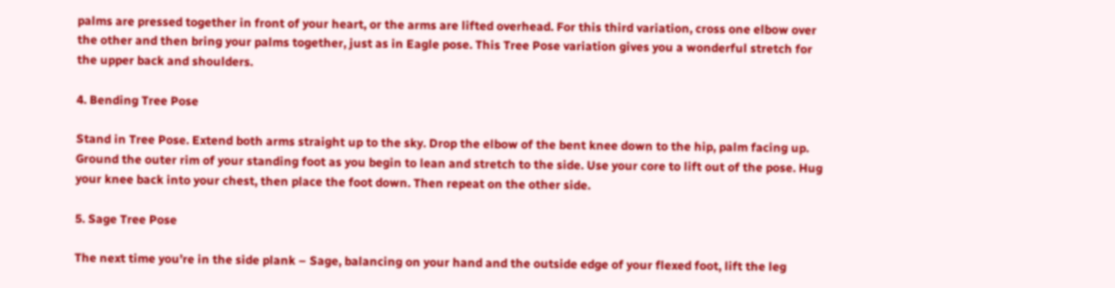palms are pressed together in front of your heart, or the arms are lifted overhead. For this third variation, cross one elbow over the other and then bring your palms together, just as in Eagle pose. This Tree Pose variation gives you a wonderful stretch for the upper back and shoulders.

4. Bending Tree Pose

Stand in Tree Pose. Extend both arms straight up to the sky. Drop the elbow of the bent knee down to the hip, palm facing up. Ground the outer rim of your standing foot as you begin to lean and stretch to the side. Use your core to lift out of the pose. Hug your knee back into your chest, then place the foot down. Then repeat on the other side.

5. Sage Tree Pose

The next time you’re in the side plank – Sage, balancing on your hand and the outside edge of your flexed foot, lift the leg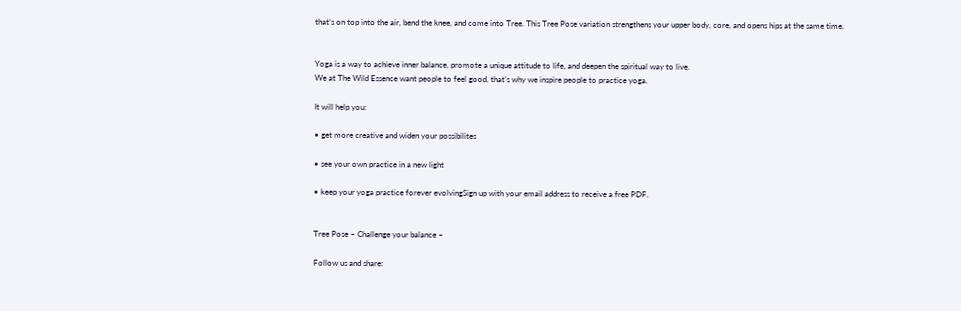that’s on top into the air, bend the knee, and come into Tree. This Tree Pose variation strengthens your upper body, core, and opens hips at the same time.


Yoga is a way to achieve inner balance, promote a unique attitude to life, and deepen the spiritual way to live.
We at The Wild Essence want people to feel good, that’s why we inspire people to practice yoga.

It will help you:

• get more creative and widen your possibilites

• see your own practice in a new light

• keep your yoga practice forever evolvingSign up with your email address to receive a free PDF.


Tree Pose – Challenge your balance –

Follow us and share: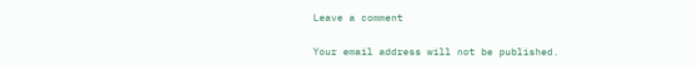Leave a comment

Your email address will not be published.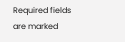Required fields are marked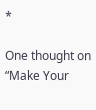*

One thought on “Make Your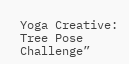Yoga Creative: Tree Pose Challenge”